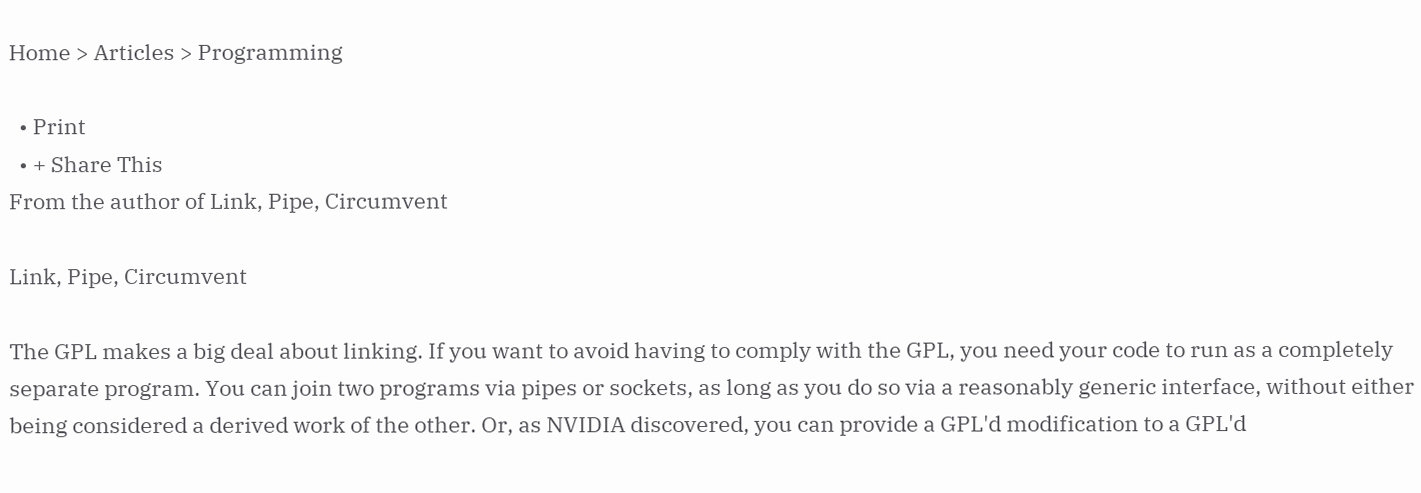Home > Articles > Programming

  • Print
  • + Share This
From the author of Link, Pipe, Circumvent

Link, Pipe, Circumvent

The GPL makes a big deal about linking. If you want to avoid having to comply with the GPL, you need your code to run as a completely separate program. You can join two programs via pipes or sockets, as long as you do so via a reasonably generic interface, without either being considered a derived work of the other. Or, as NVIDIA discovered, you can provide a GPL'd modification to a GPL'd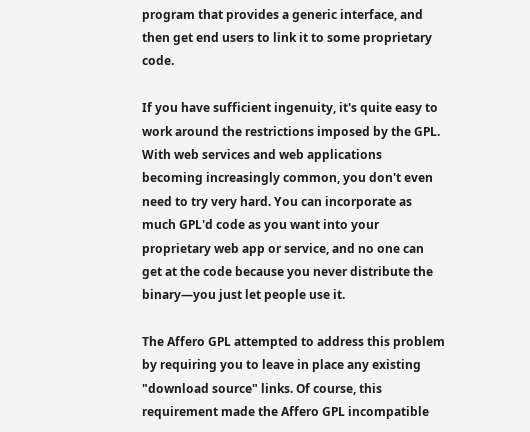program that provides a generic interface, and then get end users to link it to some proprietary code.

If you have sufficient ingenuity, it's quite easy to work around the restrictions imposed by the GPL. With web services and web applications becoming increasingly common, you don't even need to try very hard. You can incorporate as much GPL'd code as you want into your proprietary web app or service, and no one can get at the code because you never distribute the binary—you just let people use it.

The Affero GPL attempted to address this problem by requiring you to leave in place any existing "download source" links. Of course, this requirement made the Affero GPL incompatible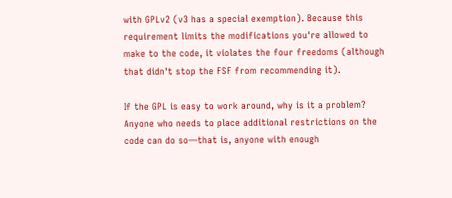with GPLv2 (v3 has a special exemption). Because this requirement limits the modifications you're allowed to make to the code, it violates the four freedoms (although that didn't stop the FSF from recommending it).

If the GPL is easy to work around, why is it a problem? Anyone who needs to place additional restrictions on the code can do so—that is, anyone with enough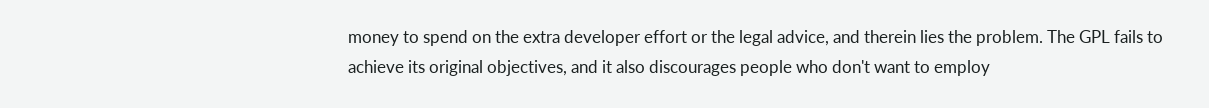money to spend on the extra developer effort or the legal advice, and therein lies the problem. The GPL fails to achieve its original objectives, and it also discourages people who don't want to employ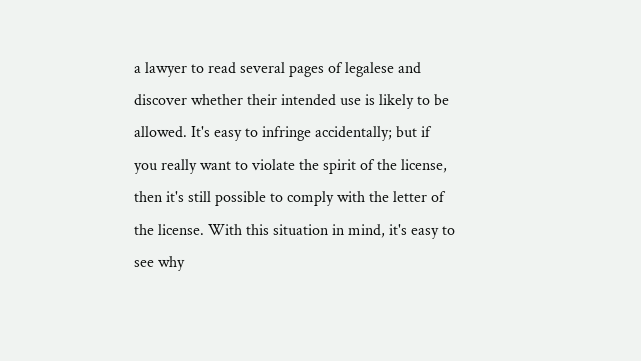a lawyer to read several pages of legalese and discover whether their intended use is likely to be allowed. It's easy to infringe accidentally; but if you really want to violate the spirit of the license, then it's still possible to comply with the letter of the license. With this situation in mind, it's easy to see why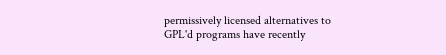permissively licensed alternatives to GPL'd programs have recently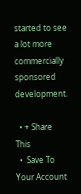started to see a lot more commercially sponsored development.

  • + Share This
  •  Save To Your Account